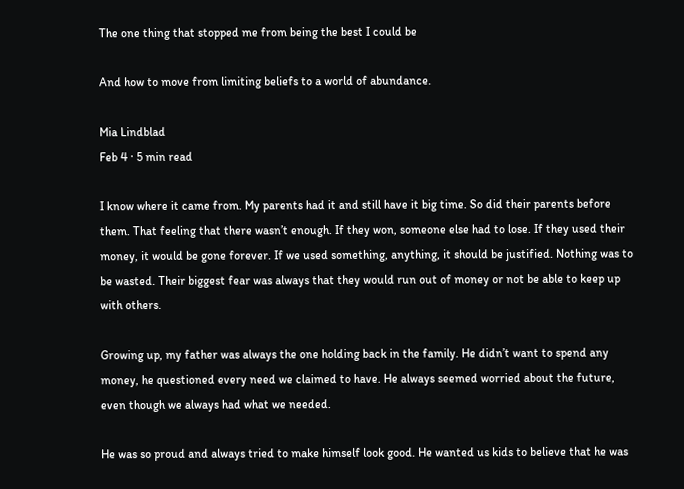The one thing that stopped me from being the best I could be

And how to move from limiting beliefs to a world of abundance.

Mia Lindblad
Feb 4 · 5 min read

I know where it came from. My parents had it and still have it big time. So did their parents before them. That feeling that there wasn’t enough. If they won, someone else had to lose. If they used their money, it would be gone forever. If we used something, anything, it should be justified. Nothing was to be wasted. Their biggest fear was always that they would run out of money or not be able to keep up with others.

Growing up, my father was always the one holding back in the family. He didn’t want to spend any money, he questioned every need we claimed to have. He always seemed worried about the future, even though we always had what we needed.

He was so proud and always tried to make himself look good. He wanted us kids to believe that he was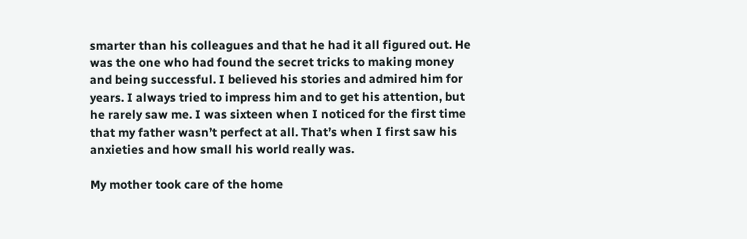smarter than his colleagues and that he had it all figured out. He was the one who had found the secret tricks to making money and being successful. I believed his stories and admired him for years. I always tried to impress him and to get his attention, but he rarely saw me. I was sixteen when I noticed for the first time that my father wasn’t perfect at all. That’s when I first saw his anxieties and how small his world really was.

My mother took care of the home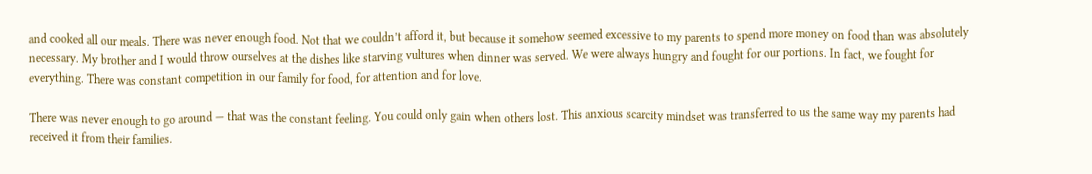and cooked all our meals. There was never enough food. Not that we couldn’t afford it, but because it somehow seemed excessive to my parents to spend more money on food than was absolutely necessary. My brother and I would throw ourselves at the dishes like starving vultures when dinner was served. We were always hungry and fought for our portions. In fact, we fought for everything. There was constant competition in our family for food, for attention and for love.

There was never enough to go around — that was the constant feeling. You could only gain when others lost. This anxious scarcity mindset was transferred to us the same way my parents had received it from their families.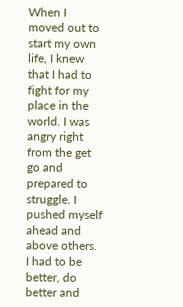When I moved out to start my own life, I knew that I had to fight for my place in the world. I was angry right from the get go and prepared to struggle. I pushed myself ahead and above others. I had to be better, do better and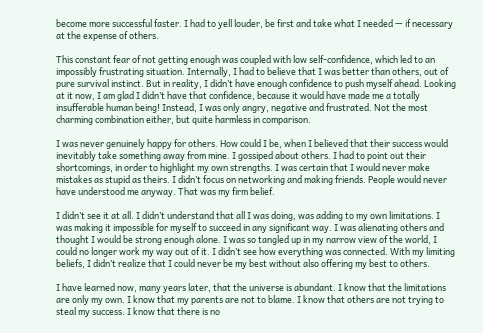become more successful faster. I had to yell louder, be first and take what I needed — if necessary at the expense of others.

This constant fear of not getting enough was coupled with low self-confidence, which led to an impossibly frustrating situation. Internally, I had to believe that I was better than others, out of pure survival instinct. But in reality, I didn’t have enough confidence to push myself ahead. Looking at it now, I am glad I didn’t have that confidence, because it would have made me a totally insufferable human being! Instead, I was only angry, negative and frustrated. Not the most charming combination either, but quite harmless in comparison.

I was never genuinely happy for others. How could I be, when I believed that their success would inevitably take something away from mine. I gossiped about others. I had to point out their shortcomings, in order to highlight my own strengths. I was certain that I would never make mistakes as stupid as theirs. I didn’t focus on networking and making friends. People would never have understood me anyway. That was my firm belief.

I didn’t see it at all. I didn’t understand that all I was doing, was adding to my own limitations. I was making it impossible for myself to succeed in any significant way. I was alienating others and thought I would be strong enough alone. I was so tangled up in my narrow view of the world, I could no longer work my way out of it. I didn’t see how everything was connected. With my limiting beliefs, I didn’t realize that I could never be my best without also offering my best to others.

I have learned now, many years later, that the universe is abundant. I know that the limitations are only my own. I know that my parents are not to blame. I know that others are not trying to steal my success. I know that there is no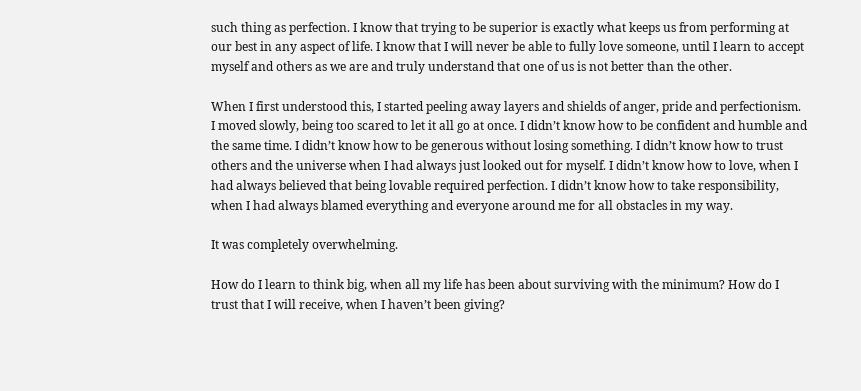such thing as perfection. I know that trying to be superior is exactly what keeps us from performing at our best in any aspect of life. I know that I will never be able to fully love someone, until I learn to accept myself and others as we are and truly understand that one of us is not better than the other.

When I first understood this, I started peeling away layers and shields of anger, pride and perfectionism. I moved slowly, being too scared to let it all go at once. I didn’t know how to be confident and humble and the same time. I didn’t know how to be generous without losing something. I didn’t know how to trust others and the universe when I had always just looked out for myself. I didn’t know how to love, when I had always believed that being lovable required perfection. I didn’t know how to take responsibility, when I had always blamed everything and everyone around me for all obstacles in my way.

It was completely overwhelming.

How do I learn to think big, when all my life has been about surviving with the minimum? How do I trust that I will receive, when I haven’t been giving?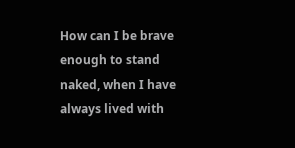How can I be brave enough to stand naked, when I have always lived with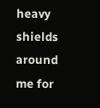heavy shields around me for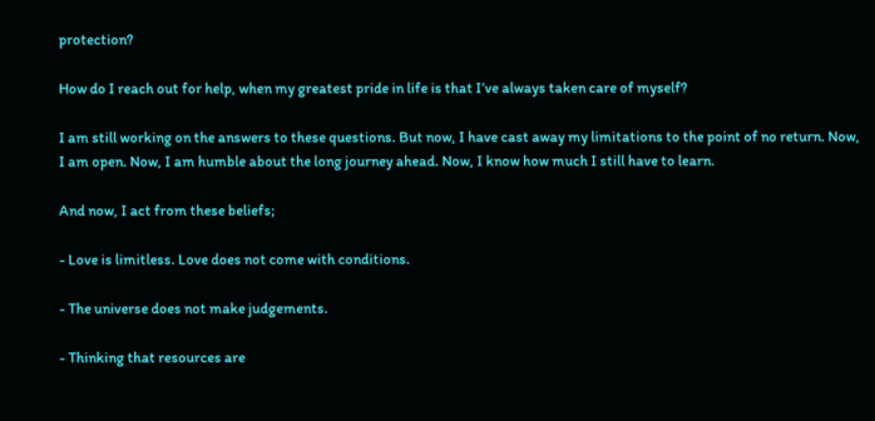protection?

How do I reach out for help, when my greatest pride in life is that I’ve always taken care of myself?

I am still working on the answers to these questions. But now, I have cast away my limitations to the point of no return. Now, I am open. Now, I am humble about the long journey ahead. Now, I know how much I still have to learn.

And now, I act from these beliefs;

- Love is limitless. Love does not come with conditions.

- The universe does not make judgements.

- Thinking that resources are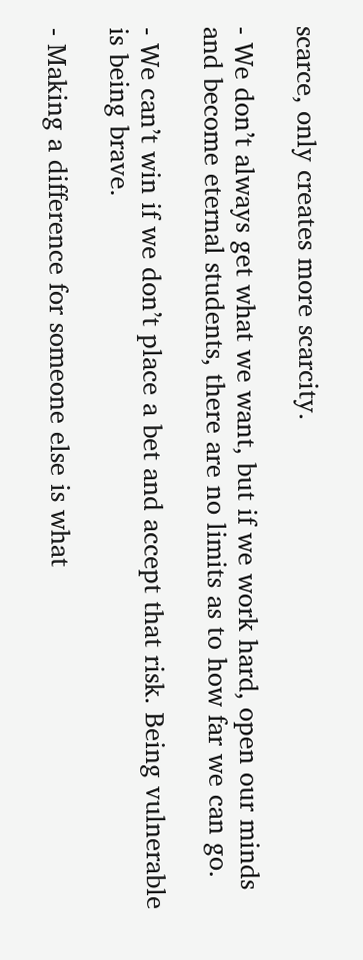scarce, only creates more scarcity.

- We don’t always get what we want, but if we work hard, open our minds and become eternal students, there are no limits as to how far we can go.

- We can’t win if we don’t place a bet and accept that risk. Being vulnerable is being brave.

- Making a difference for someone else is what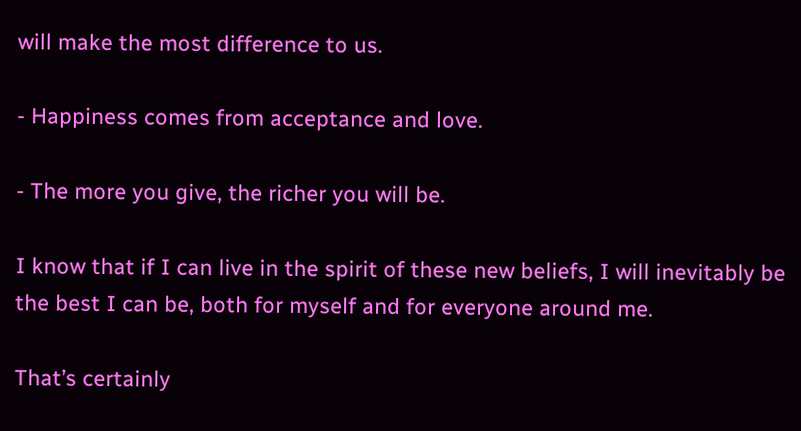will make the most difference to us.

- Happiness comes from acceptance and love.

- The more you give, the richer you will be.

I know that if I can live in the spirit of these new beliefs, I will inevitably be the best I can be, both for myself and for everyone around me.

That’s certainly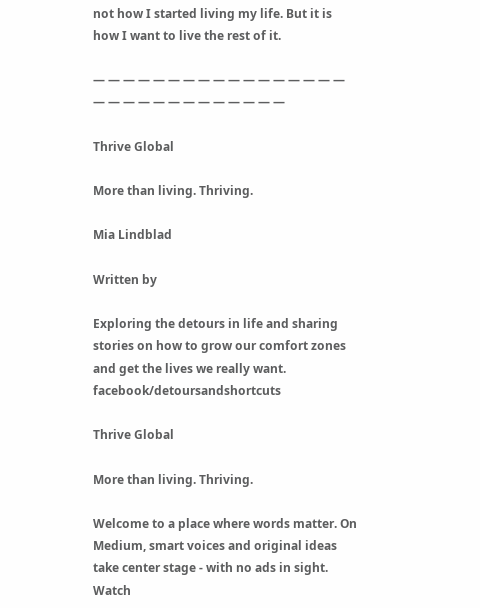not how I started living my life. But it is how I want to live the rest of it.

— — — — — — — — — — — — — — — — — — — — — — — — — — — — — —

Thrive Global

More than living. Thriving.

Mia Lindblad

Written by

Exploring the detours in life and sharing stories on how to grow our comfort zones and get the lives we really want. facebook/detoursandshortcuts

Thrive Global

More than living. Thriving.

Welcome to a place where words matter. On Medium, smart voices and original ideas take center stage - with no ads in sight. Watch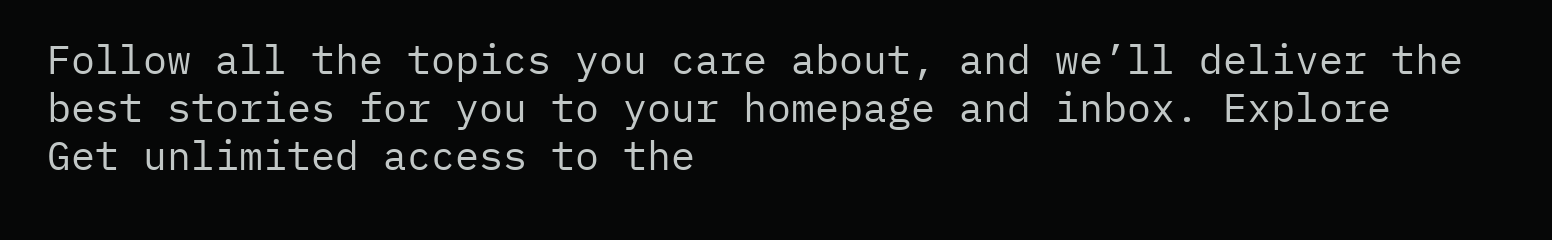Follow all the topics you care about, and we’ll deliver the best stories for you to your homepage and inbox. Explore
Get unlimited access to the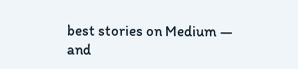best stories on Medium — and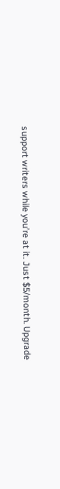support writers while you’re at it. Just $5/month. Upgrade